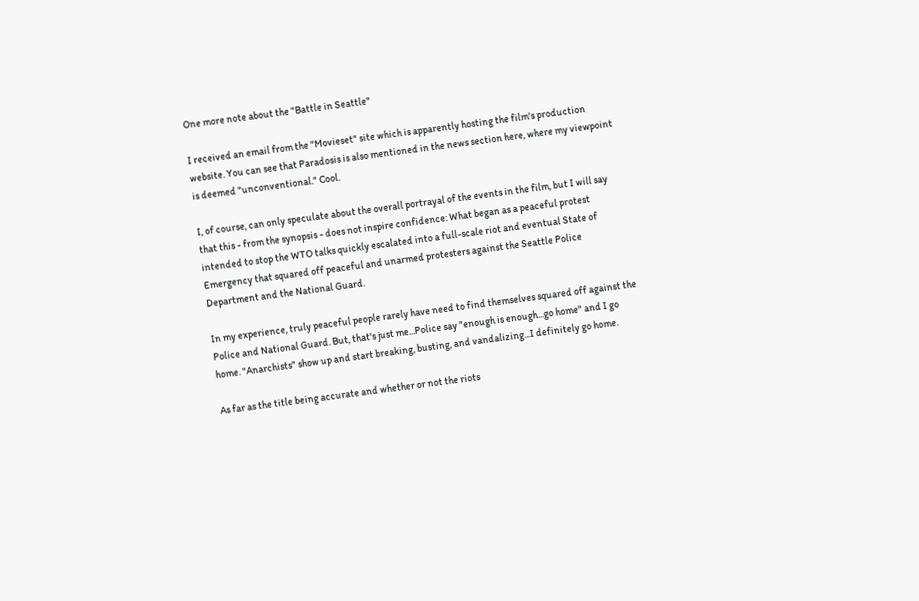One more note about the "Battle in Seattle"

I received an email from the "Movieset" site which is apparently hosting the film's production website. You can see that Paradosis is also mentioned in the news section here, where my viewpoint is deemed "unconventional." Cool.

I, of course, can only speculate about the overall portrayal of the events in the film, but I will say that this - from the synopsis - does not inspire confidence: What began as a peaceful protest intended to stop the WTO talks quickly escalated into a full-scale riot and eventual State of Emergency that squared off peaceful and unarmed protesters against the Seattle Police Department and the National Guard.

In my experience, truly peaceful people rarely have need to find themselves squared off against the Police and National Guard. But, that's just me...Police say "enough is enough...go home" and I go home. "Anarchists" show up and start breaking, busting, and vandalizing...I definitely go home.

As far as the title being accurate and whether or not the riots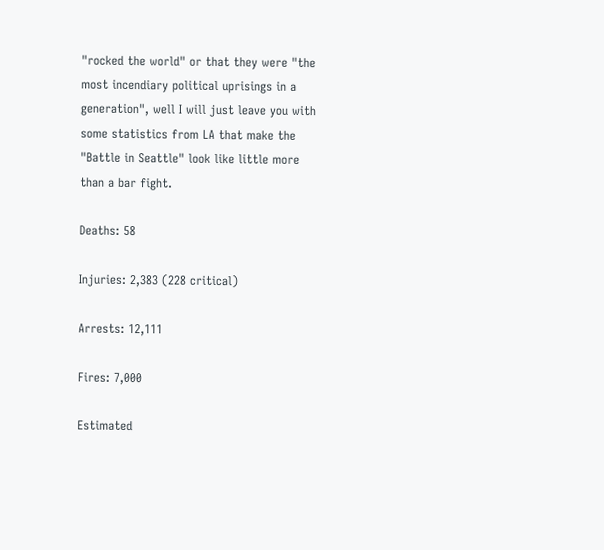"rocked the world" or that they were "the most incendiary political uprisings in a generation", well I will just leave you with some statistics from LA that make the "Battle in Seattle" look like little more than a bar fight.

Deaths: 58

Injuries: 2,383 (228 critical)

Arrests: 12,111

Fires: 7,000

Estimated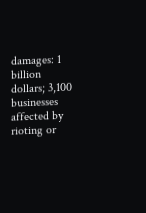damages: 1 billion dollars; 3,100 businesses affected by rioting or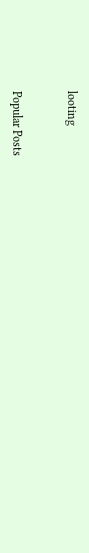looting


Popular Posts